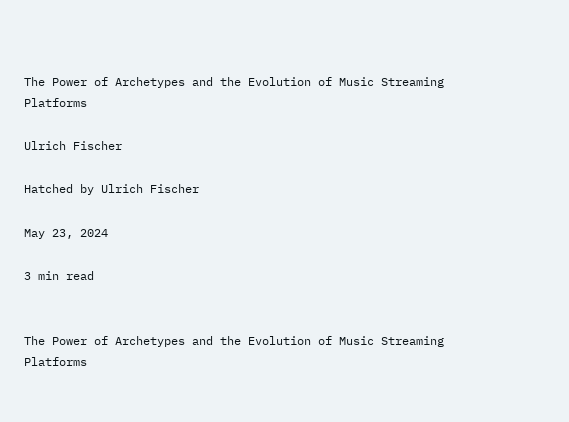The Power of Archetypes and the Evolution of Music Streaming Platforms

Ulrich Fischer

Hatched by Ulrich Fischer

May 23, 2024

3 min read


The Power of Archetypes and the Evolution of Music Streaming Platforms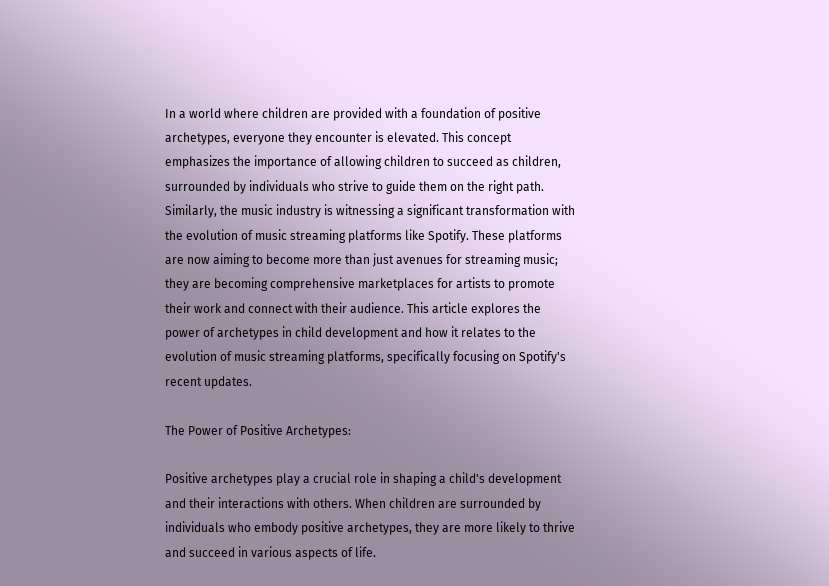In a world where children are provided with a foundation of positive archetypes, everyone they encounter is elevated. This concept emphasizes the importance of allowing children to succeed as children, surrounded by individuals who strive to guide them on the right path. Similarly, the music industry is witnessing a significant transformation with the evolution of music streaming platforms like Spotify. These platforms are now aiming to become more than just avenues for streaming music; they are becoming comprehensive marketplaces for artists to promote their work and connect with their audience. This article explores the power of archetypes in child development and how it relates to the evolution of music streaming platforms, specifically focusing on Spotify's recent updates.

The Power of Positive Archetypes:

Positive archetypes play a crucial role in shaping a child's development and their interactions with others. When children are surrounded by individuals who embody positive archetypes, they are more likely to thrive and succeed in various aspects of life.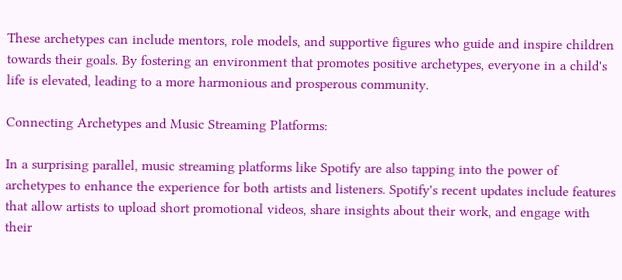These archetypes can include mentors, role models, and supportive figures who guide and inspire children towards their goals. By fostering an environment that promotes positive archetypes, everyone in a child's life is elevated, leading to a more harmonious and prosperous community.

Connecting Archetypes and Music Streaming Platforms:

In a surprising parallel, music streaming platforms like Spotify are also tapping into the power of archetypes to enhance the experience for both artists and listeners. Spotify's recent updates include features that allow artists to upload short promotional videos, share insights about their work, and engage with their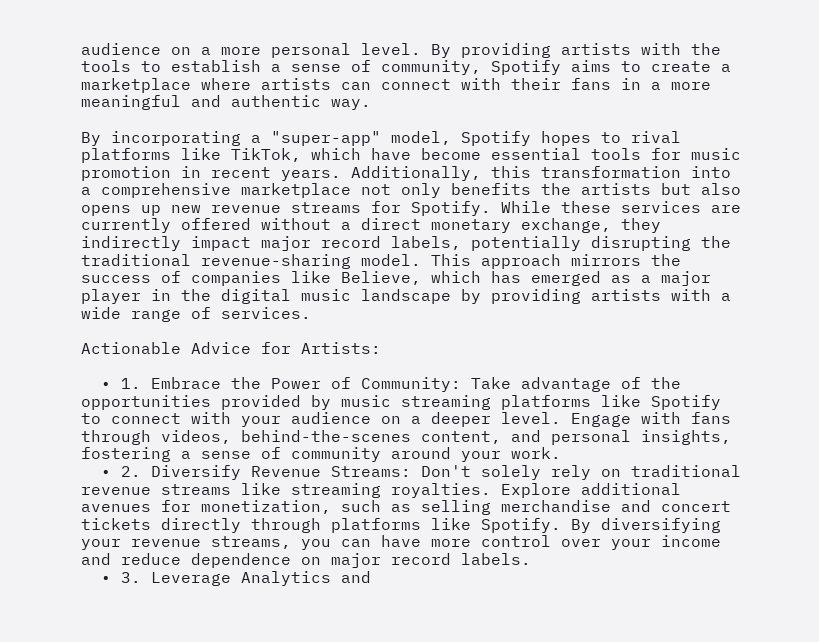audience on a more personal level. By providing artists with the tools to establish a sense of community, Spotify aims to create a marketplace where artists can connect with their fans in a more meaningful and authentic way.

By incorporating a "super-app" model, Spotify hopes to rival platforms like TikTok, which have become essential tools for music promotion in recent years. Additionally, this transformation into a comprehensive marketplace not only benefits the artists but also opens up new revenue streams for Spotify. While these services are currently offered without a direct monetary exchange, they indirectly impact major record labels, potentially disrupting the traditional revenue-sharing model. This approach mirrors the success of companies like Believe, which has emerged as a major player in the digital music landscape by providing artists with a wide range of services.

Actionable Advice for Artists:

  • 1. Embrace the Power of Community: Take advantage of the opportunities provided by music streaming platforms like Spotify to connect with your audience on a deeper level. Engage with fans through videos, behind-the-scenes content, and personal insights, fostering a sense of community around your work.
  • 2. Diversify Revenue Streams: Don't solely rely on traditional revenue streams like streaming royalties. Explore additional avenues for monetization, such as selling merchandise and concert tickets directly through platforms like Spotify. By diversifying your revenue streams, you can have more control over your income and reduce dependence on major record labels.
  • 3. Leverage Analytics and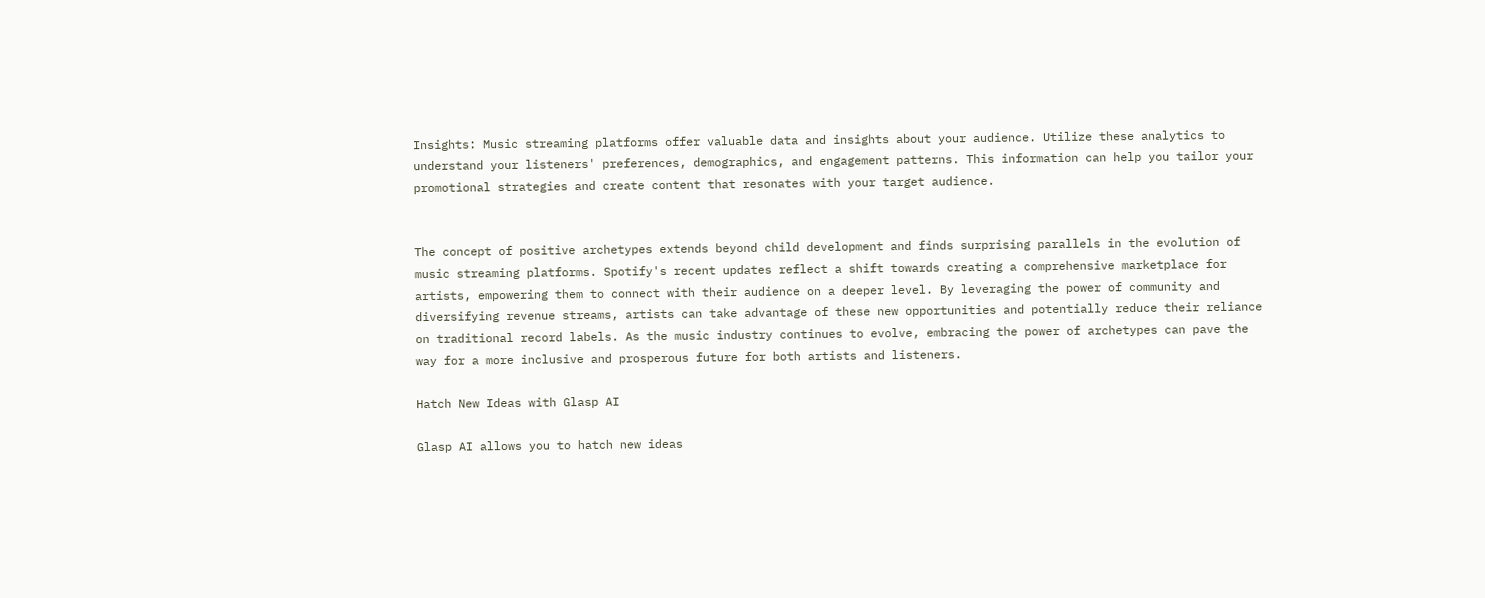Insights: Music streaming platforms offer valuable data and insights about your audience. Utilize these analytics to understand your listeners' preferences, demographics, and engagement patterns. This information can help you tailor your promotional strategies and create content that resonates with your target audience.


The concept of positive archetypes extends beyond child development and finds surprising parallels in the evolution of music streaming platforms. Spotify's recent updates reflect a shift towards creating a comprehensive marketplace for artists, empowering them to connect with their audience on a deeper level. By leveraging the power of community and diversifying revenue streams, artists can take advantage of these new opportunities and potentially reduce their reliance on traditional record labels. As the music industry continues to evolve, embracing the power of archetypes can pave the way for a more inclusive and prosperous future for both artists and listeners.

Hatch New Ideas with Glasp AI

Glasp AI allows you to hatch new ideas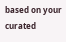based on your curated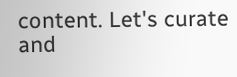content. Let's curate and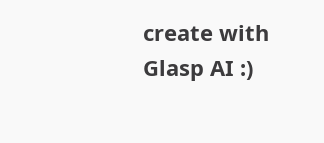create with Glasp AI :)